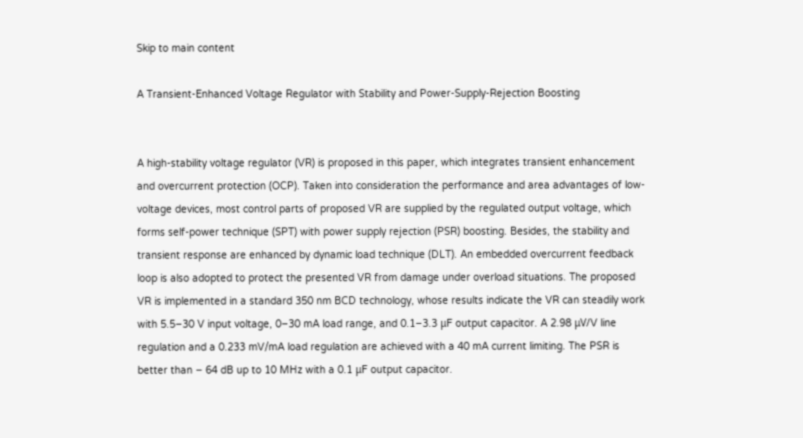Skip to main content

A Transient-Enhanced Voltage Regulator with Stability and Power-Supply-Rejection Boosting


A high-stability voltage regulator (VR) is proposed in this paper, which integrates transient enhancement and overcurrent protection (OCP). Taken into consideration the performance and area advantages of low-voltage devices, most control parts of proposed VR are supplied by the regulated output voltage, which forms self-power technique (SPT) with power supply rejection (PSR) boosting. Besides, the stability and transient response are enhanced by dynamic load technique (DLT). An embedded overcurrent feedback loop is also adopted to protect the presented VR from damage under overload situations. The proposed VR is implemented in a standard 350 nm BCD technology, whose results indicate the VR can steadily work with 5.5–30 V input voltage, 0–30 mA load range, and 0.1–3.3 μF output capacitor. A 2.98 μV/V line regulation and a 0.233 mV/mA load regulation are achieved with a 40 mA current limiting. The PSR is better than − 64 dB up to 10 MHz with a 0.1 μF output capacitor.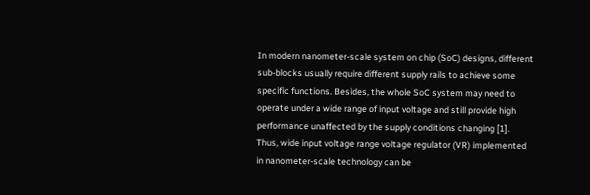In modern nanometer-scale system on chip (SoC) designs, different sub-blocks usually require different supply rails to achieve some specific functions. Besides, the whole SoC system may need to operate under a wide range of input voltage and still provide high performance unaffected by the supply conditions changing [1]. Thus, wide input voltage range voltage regulator (VR) implemented in nanometer-scale technology can be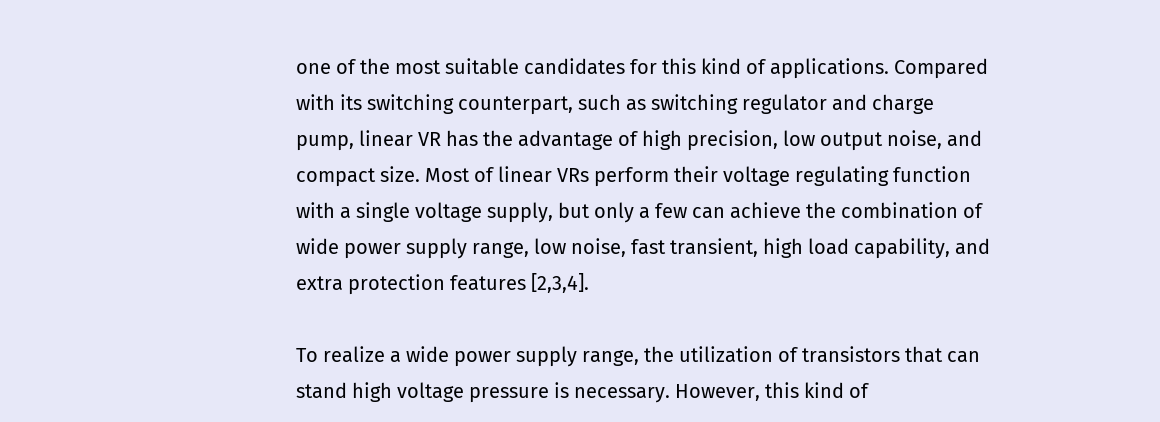one of the most suitable candidates for this kind of applications. Compared with its switching counterpart, such as switching regulator and charge pump, linear VR has the advantage of high precision, low output noise, and compact size. Most of linear VRs perform their voltage regulating function with a single voltage supply, but only a few can achieve the combination of wide power supply range, low noise, fast transient, high load capability, and extra protection features [2,3,4].

To realize a wide power supply range, the utilization of transistors that can stand high voltage pressure is necessary. However, this kind of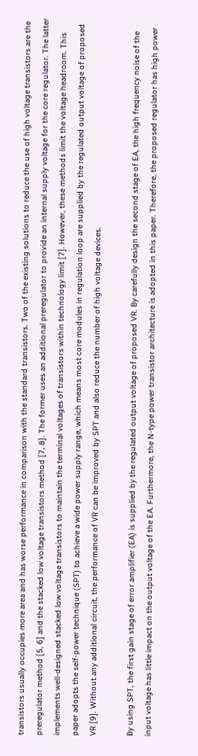transistors usually occupies more area and has worse performance in comparison with the standard transistors. Two of the existing solutions to reduce the use of high voltage transistors are the preregulator method [5, 6] and the stacked low voltage transistors method [7, 8]. The former uses an additional preregulator to provide an internal supply voltage for the core regulator. The latter implements well-designed stacked low voltage transistors to maintain the terminal voltages of transistors within technology limit [7]. However, these methods limit the voltage headroom. This paper adopts the self-power technique (SPT) to achieve a wide power supply range, which means most core modules in regulation loop are supplied by the regulated output voltage of proposed VR [9]. Without any additional circuit, the performance of VR can be improved by SPT and also reduce the number of high voltage devices.

By using SPT, the first gain stage of error amplifier (EA) is supplied by the regulated output voltage of proposed VR. By carefully design the second stage of EA, the high frequency noise of the input voltage has little impact on the output voltage of the EA. Furthermore, the N-type power transistor architecture is adopted in this paper. Therefore, the proposed regulator has high power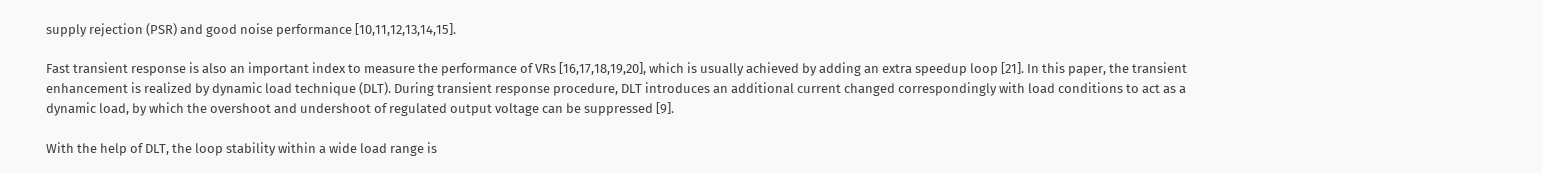supply rejection (PSR) and good noise performance [10,11,12,13,14,15].

Fast transient response is also an important index to measure the performance of VRs [16,17,18,19,20], which is usually achieved by adding an extra speedup loop [21]. In this paper, the transient enhancement is realized by dynamic load technique (DLT). During transient response procedure, DLT introduces an additional current changed correspondingly with load conditions to act as a dynamic load, by which the overshoot and undershoot of regulated output voltage can be suppressed [9].

With the help of DLT, the loop stability within a wide load range is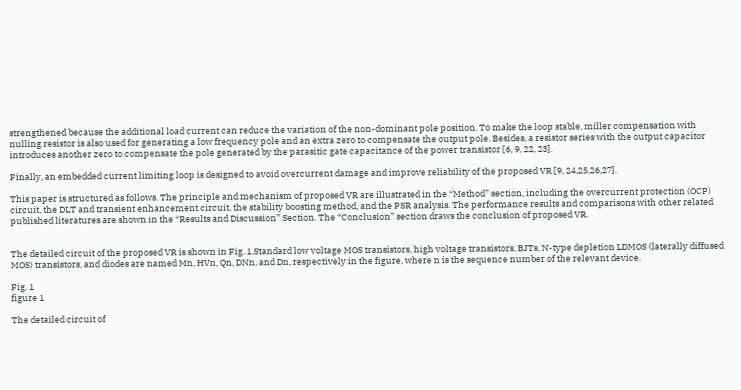strengthened because the additional load current can reduce the variation of the non-dominant pole position. To make the loop stable, miller compensation with nulling resistor is also used for generating a low frequency pole and an extra zero to compensate the output pole. Besides, a resistor series with the output capacitor introduces another zero to compensate the pole generated by the parasitic gate capacitance of the power transistor [6, 9, 22, 23].

Finally, an embedded current limiting loop is designed to avoid overcurrent damage and improve reliability of the proposed VR [9, 24,25,26,27].

This paper is structured as follows. The principle and mechanism of proposed VR are illustrated in the “Method” section, including the overcurrent protection (OCP) circuit, the DLT and transient enhancement circuit, the stability boosting method, and the PSR analysis. The performance results and comparisons with other related published literatures are shown in the “Results and Discussion” Section. The “Conclusion” section draws the conclusion of proposed VR.


The detailed circuit of the proposed VR is shown in Fig. 1.Standard low voltage MOS transistors, high voltage transistors, BJTs, N-type depletion LDMOS (laterally diffused MOS) transistors, and diodes are named Mn, HVn, Qn, DNn, and Dn, respectively in the figure, where n is the sequence number of the relevant device.

Fig. 1
figure 1

The detailed circuit of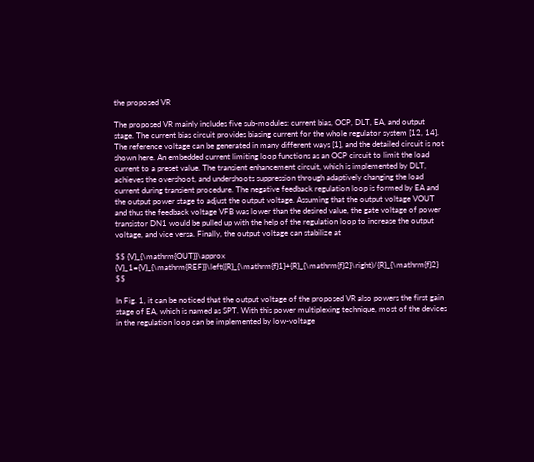the proposed VR

The proposed VR mainly includes five sub-modules: current bias, OCP, DLT, EA, and output stage. The current bias circuit provides biasing current for the whole regulator system [12, 14]. The reference voltage can be generated in many different ways [1], and the detailed circuit is not shown here. An embedded current limiting loop functions as an OCP circuit to limit the load current to a preset value. The transient enhancement circuit, which is implemented by DLT, achieves the overshoot, and undershoots suppression through adaptively changing the load current during transient procedure. The negative feedback regulation loop is formed by EA and the output power stage to adjust the output voltage. Assuming that the output voltage VOUT and thus the feedback voltage VFB was lower than the desired value, the gate voltage of power transistor DN1 would be pulled up with the help of the regulation loop to increase the output voltage, and vice versa. Finally, the output voltage can stabilize at

$$ {V}_{\mathrm{OUT}}\approx {V}_1={V}_{\mathrm{REF}}\left({R}_{\mathrm{f}1}+{R}_{\mathrm{f}2}\right)/{R}_{\mathrm{f}2} $$

In Fig. 1, it can be noticed that the output voltage of the proposed VR also powers the first gain stage of EA, which is named as SPT. With this power multiplexing technique, most of the devices in the regulation loop can be implemented by low-voltage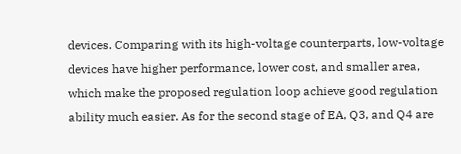devices. Comparing with its high-voltage counterparts, low-voltage devices have higher performance, lower cost, and smaller area, which make the proposed regulation loop achieve good regulation ability much easier. As for the second stage of EA, Q3, and Q4 are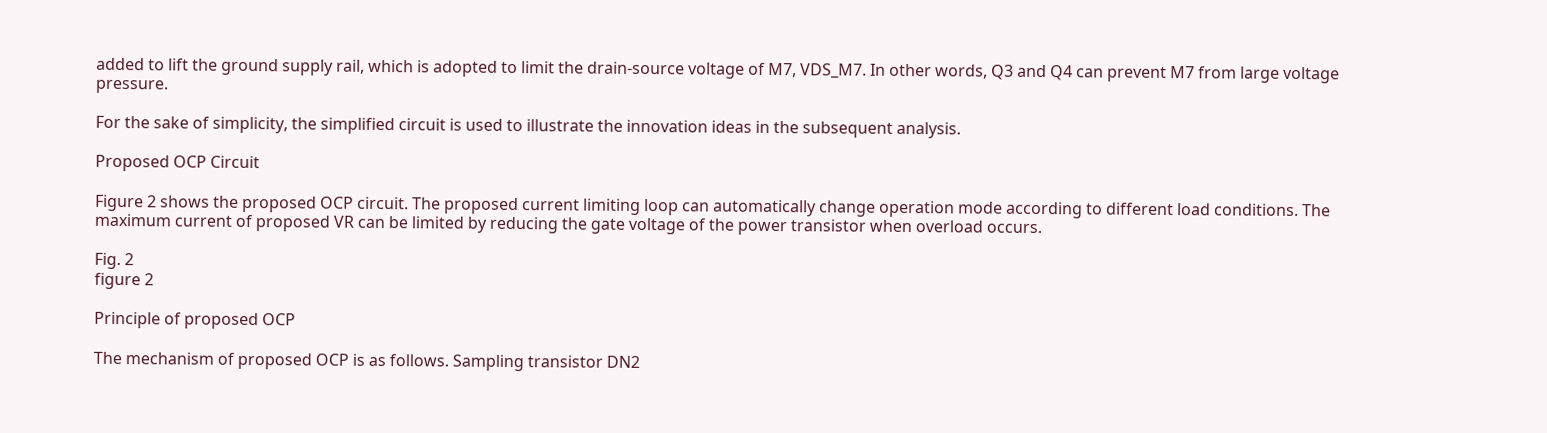added to lift the ground supply rail, which is adopted to limit the drain-source voltage of M7, VDS_M7. In other words, Q3 and Q4 can prevent M7 from large voltage pressure.

For the sake of simplicity, the simplified circuit is used to illustrate the innovation ideas in the subsequent analysis.

Proposed OCP Circuit

Figure 2 shows the proposed OCP circuit. The proposed current limiting loop can automatically change operation mode according to different load conditions. The maximum current of proposed VR can be limited by reducing the gate voltage of the power transistor when overload occurs.

Fig. 2
figure 2

Principle of proposed OCP

The mechanism of proposed OCP is as follows. Sampling transistor DN2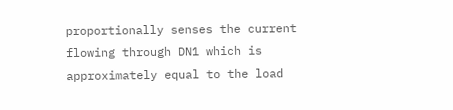proportionally senses the current flowing through DN1 which is approximately equal to the load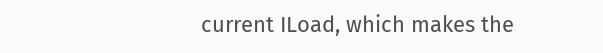current ILoad, which makes the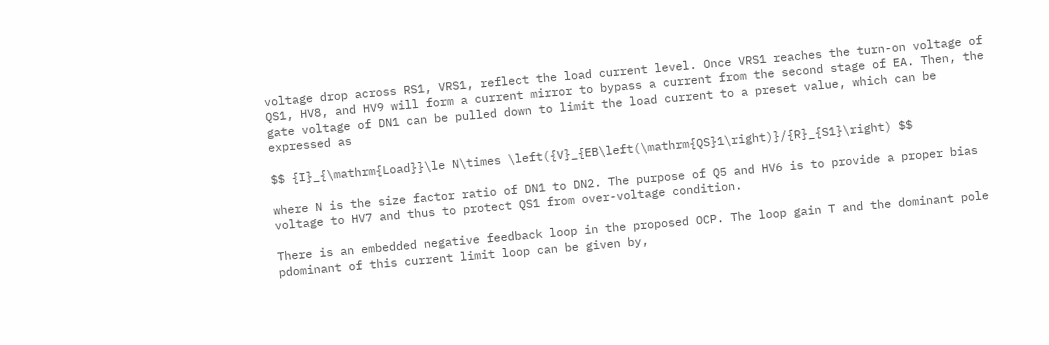voltage drop across RS1, VRS1, reflect the load current level. Once VRS1 reaches the turn-on voltage of QS1, HV8, and HV9 will form a current mirror to bypass a current from the second stage of EA. Then, the gate voltage of DN1 can be pulled down to limit the load current to a preset value, which can be expressed as

$$ {I}_{\mathrm{Load}}\le N\times \left({V}_{EB\left(\mathrm{QS}1\right)}/{R}_{S1}\right) $$

where N is the size factor ratio of DN1 to DN2. The purpose of Q5 and HV6 is to provide a proper bias voltage to HV7 and thus to protect QS1 from over-voltage condition.

There is an embedded negative feedback loop in the proposed OCP. The loop gain T and the dominant pole pdominant of this current limit loop can be given by,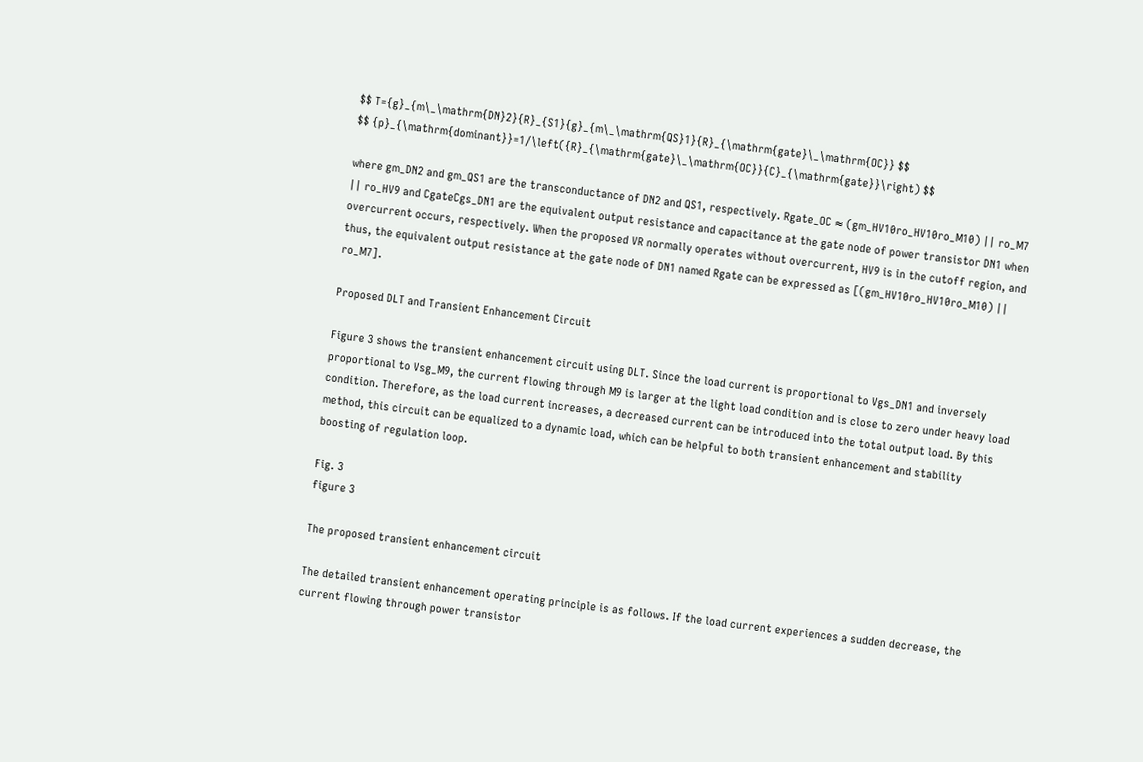$$ T={g}_{m\_\mathrm{DN}2}{R}_{S1}{g}_{m\_\mathrm{QS}1}{R}_{\mathrm{gate}\_\mathrm{OC}} $$
$$ {p}_{\mathrm{dominant}}=1/\left({R}_{\mathrm{gate}\_\mathrm{OC}}{C}_{\mathrm{gate}}\right) $$

where gm_DN2 and gm_QS1 are the transconductance of DN2 and QS1, respectively. Rgate_OC ≈ (gm_HV10ro_HV10ro_M10) || ro_M7 || ro_HV9 and CgateCgs_DN1 are the equivalent output resistance and capacitance at the gate node of power transistor DN1 when overcurrent occurs, respectively. When the proposed VR normally operates without overcurrent, HV9 is in the cutoff region, and thus, the equivalent output resistance at the gate node of DN1 named Rgate can be expressed as [(gm_HV10ro_HV10ro_M10) || ro_M7].

Proposed DLT and Transient Enhancement Circuit

Figure 3 shows the transient enhancement circuit using DLT. Since the load current is proportional to Vgs_DN1 and inversely proportional to Vsg_M9, the current flowing through M9 is larger at the light load condition and is close to zero under heavy load condition. Therefore, as the load current increases, a decreased current can be introduced into the total output load. By this method, this circuit can be equalized to a dynamic load, which can be helpful to both transient enhancement and stability boosting of regulation loop.

Fig. 3
figure 3

The proposed transient enhancement circuit

The detailed transient enhancement operating principle is as follows. If the load current experiences a sudden decrease, the current flowing through power transistor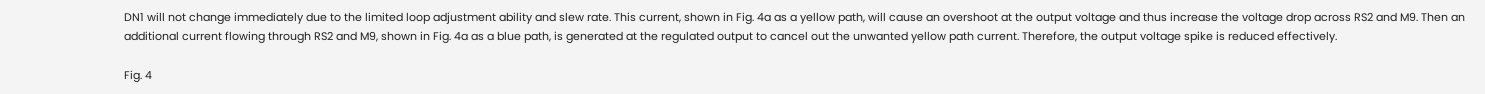DN1 will not change immediately due to the limited loop adjustment ability and slew rate. This current, shown in Fig. 4a as a yellow path, will cause an overshoot at the output voltage and thus increase the voltage drop across RS2 and M9. Then an additional current flowing through RS2 and M9, shown in Fig. 4a as a blue path, is generated at the regulated output to cancel out the unwanted yellow path current. Therefore, the output voltage spike is reduced effectively.

Fig. 4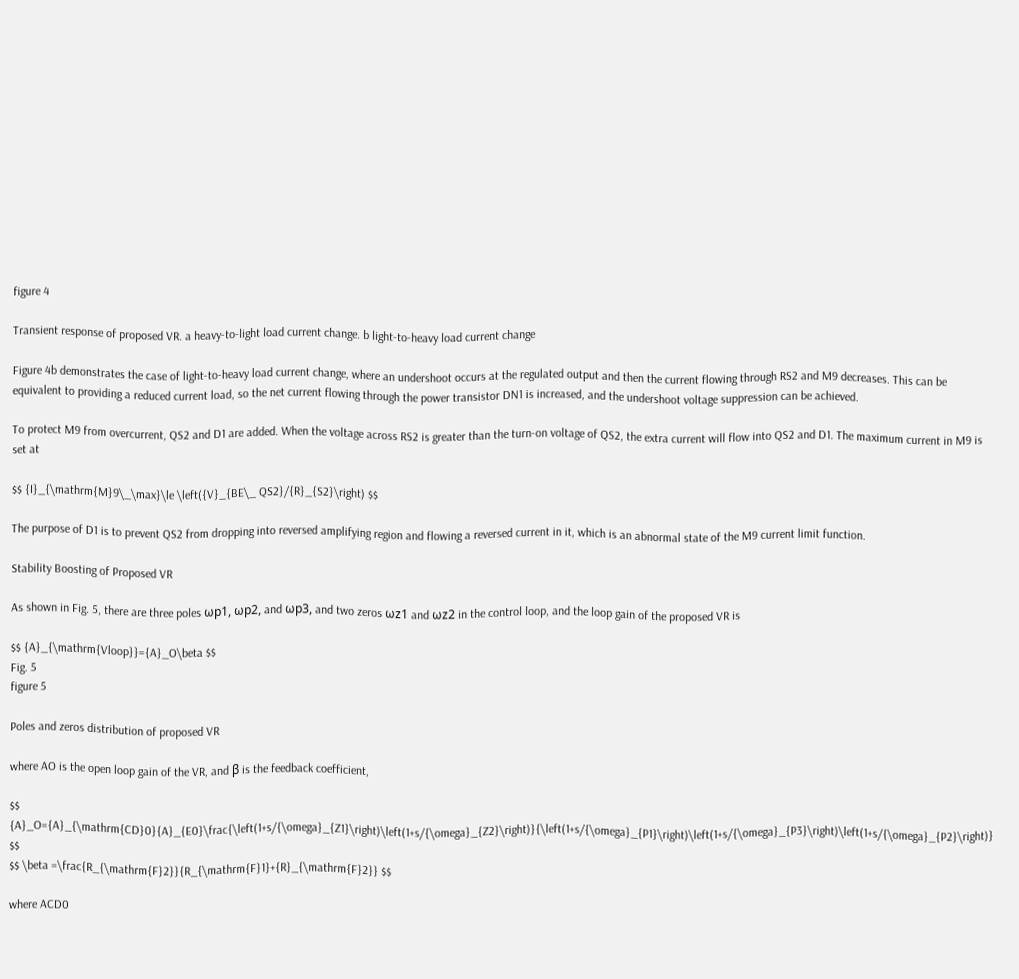figure 4

Transient response of proposed VR. a heavy-to-light load current change. b light-to-heavy load current change

Figure 4b demonstrates the case of light-to-heavy load current change, where an undershoot occurs at the regulated output and then the current flowing through RS2 and M9 decreases. This can be equivalent to providing a reduced current load, so the net current flowing through the power transistor DN1 is increased, and the undershoot voltage suppression can be achieved.

To protect M9 from overcurrent, QS2 and D1 are added. When the voltage across RS2 is greater than the turn-on voltage of QS2, the extra current will flow into QS2 and D1. The maximum current in M9 is set at

$$ {I}_{\mathrm{M}9\_\max}\le \left({V}_{BE\_ QS2}/{R}_{S2}\right) $$

The purpose of D1 is to prevent QS2 from dropping into reversed amplifying region and flowing a reversed current in it, which is an abnormal state of the M9 current limit function.

Stability Boosting of Proposed VR

As shown in Fig. 5, there are three poles ωp1, ωp2, and ωp3, and two zeros ωz1 and ωz2 in the control loop, and the loop gain of the proposed VR is

$$ {A}_{\mathrm{Vloop}}={A}_O\beta $$
Fig. 5
figure 5

Poles and zeros distribution of proposed VR

where AO is the open loop gain of the VR, and β is the feedback coefficient,

$$ {A}_O={A}_{\mathrm{CD}0}{A}_{E0}\frac{\left(1+s/{\omega}_{Z1}\right)\left(1+s/{\omega}_{Z2}\right)}{\left(1+s/{\omega}_{P1}\right)\left(1+s/{\omega}_{P3}\right)\left(1+s/{\omega}_{P2}\right)} $$
$$ \beta =\frac{R_{\mathrm{F}2}}{R_{\mathrm{F}1}+{R}_{\mathrm{F}2}} $$

where ACD0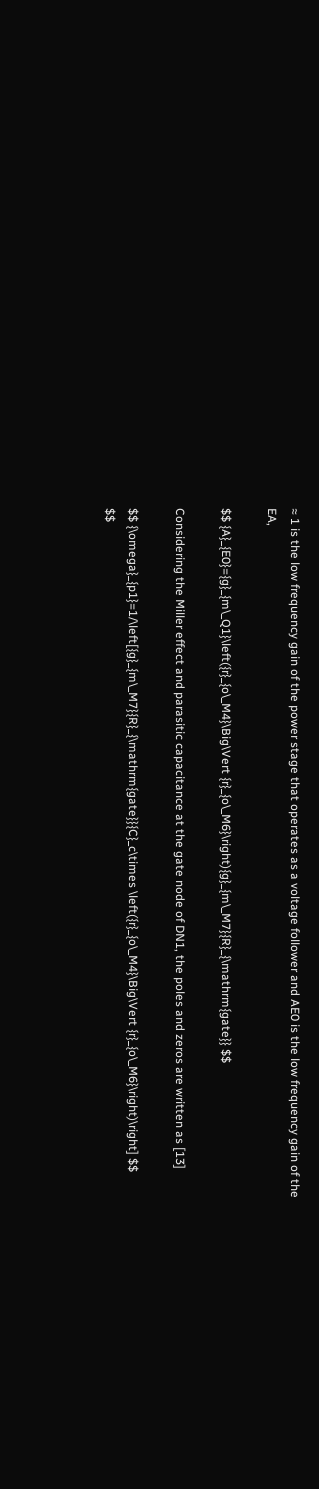≈ 1 is the low frequency gain of the power stage that operates as a voltage follower and AE0 is the low frequency gain of the EA,

$$ {A}_{E0}={g}_{m\_Q1}\left({r}_{o\_M4}\Big\Vert {r}_{o\_M6}\right){g}_{m\_M7}{R}_{\mathrm{gate}} $$

Considering the Miller effect and parasitic capacitance at the gate node of DN1, the poles and zeros are written as [13]

$$ {\omega}_{p1}=1/\left[{g}_{m\_M7}{R}_{\mathrm{gate}}{C}_c\times \left({r}_{o\_M4}\Big\Vert {r}_{o\_M6}\right)\right] $$
$$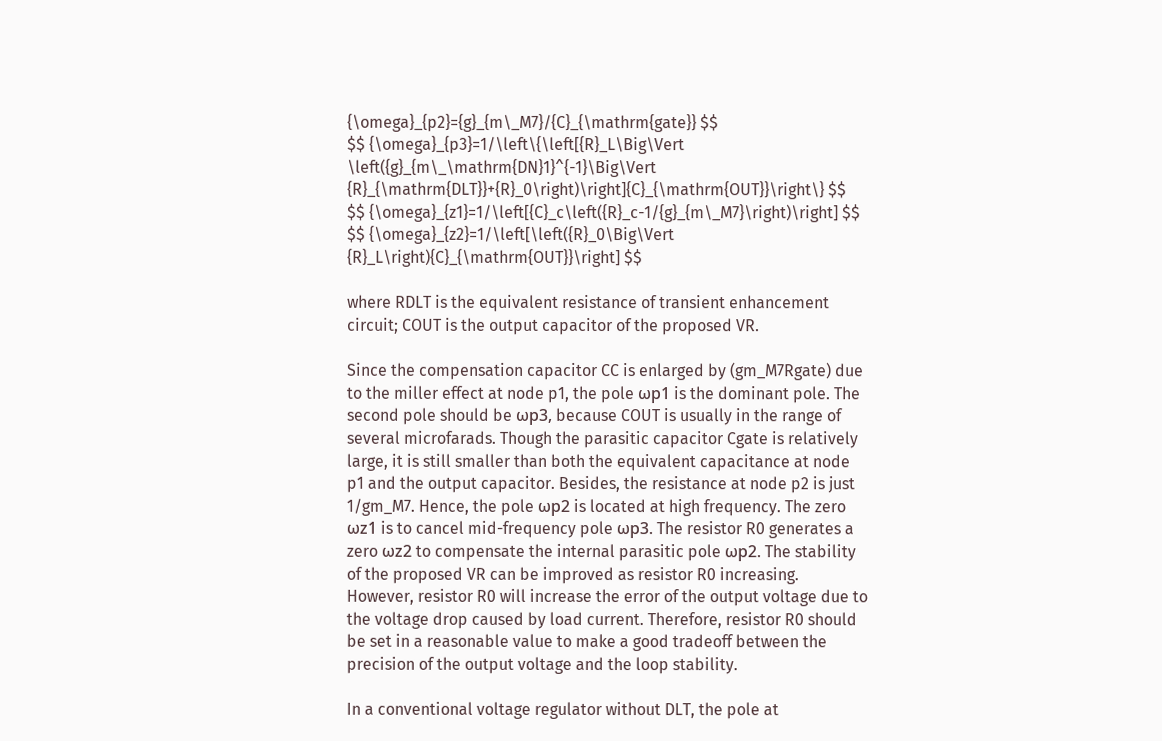{\omega}_{p2}={g}_{m\_M7}/{C}_{\mathrm{gate}} $$
$$ {\omega}_{p3}=1/\left\{\left[{R}_L\Big\Vert \left({g}_{m\_\mathrm{DN}1}^{-1}\Big\Vert {R}_{\mathrm{DLT}}+{R}_0\right)\right]{C}_{\mathrm{OUT}}\right\} $$
$$ {\omega}_{z1}=1/\left[{C}_c\left({R}_c-1/{g}_{m\_M7}\right)\right] $$
$$ {\omega}_{z2}=1/\left[\left({R}_0\Big\Vert {R}_L\right){C}_{\mathrm{OUT}}\right] $$

where RDLT is the equivalent resistance of transient enhancement circuit; COUT is the output capacitor of the proposed VR.

Since the compensation capacitor CC is enlarged by (gm_M7Rgate) due to the miller effect at node p1, the pole ωp1 is the dominant pole. The second pole should be ωp3, because COUT is usually in the range of several microfarads. Though the parasitic capacitor Cgate is relatively large, it is still smaller than both the equivalent capacitance at node p1 and the output capacitor. Besides, the resistance at node p2 is just 1/gm_M7. Hence, the pole ωp2 is located at high frequency. The zero ωz1 is to cancel mid-frequency pole ωp3. The resistor R0 generates a zero ωz2 to compensate the internal parasitic pole ωp2. The stability of the proposed VR can be improved as resistor R0 increasing. However, resistor R0 will increase the error of the output voltage due to the voltage drop caused by load current. Therefore, resistor R0 should be set in a reasonable value to make a good tradeoff between the precision of the output voltage and the loop stability.

In a conventional voltage regulator without DLT, the pole at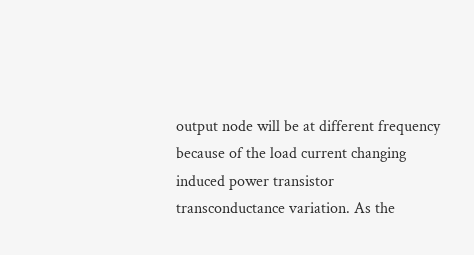output node will be at different frequency because of the load current changing induced power transistor transconductance variation. As the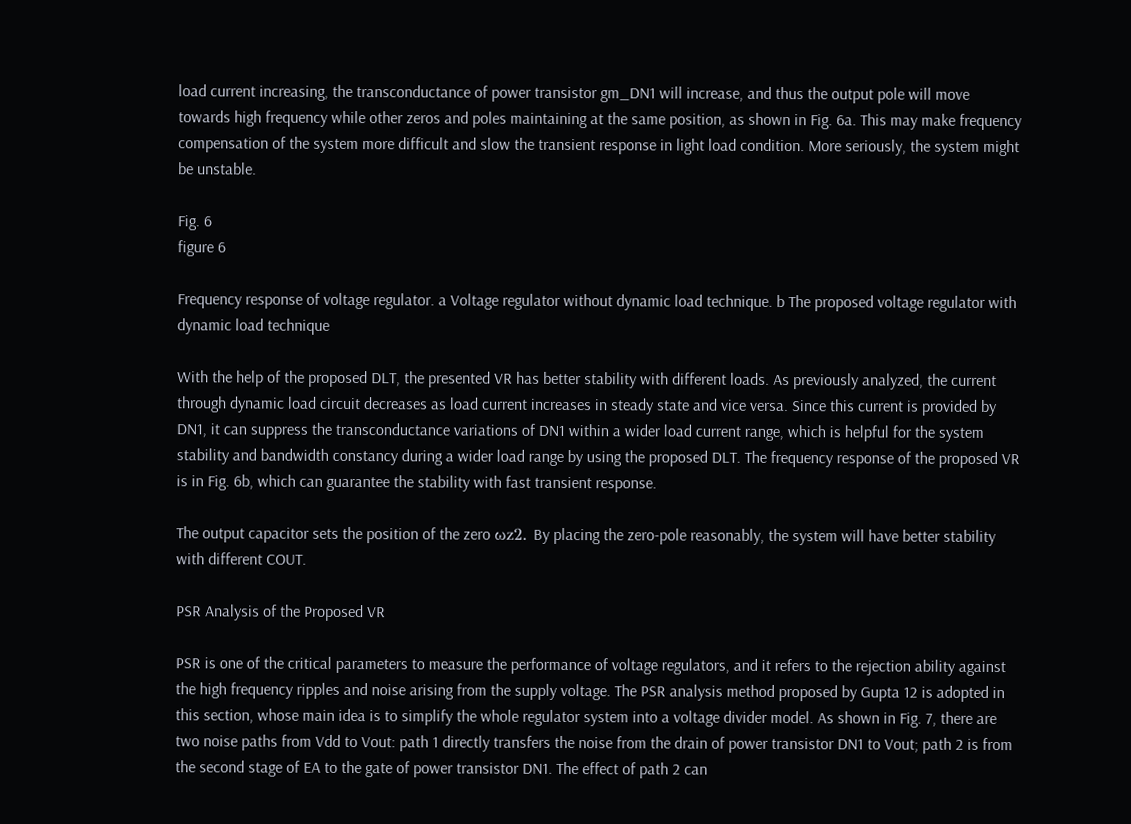load current increasing, the transconductance of power transistor gm_DN1 will increase, and thus the output pole will move towards high frequency while other zeros and poles maintaining at the same position, as shown in Fig. 6a. This may make frequency compensation of the system more difficult and slow the transient response in light load condition. More seriously, the system might be unstable.

Fig. 6
figure 6

Frequency response of voltage regulator. a Voltage regulator without dynamic load technique. b The proposed voltage regulator with dynamic load technique

With the help of the proposed DLT, the presented VR has better stability with different loads. As previously analyzed, the current through dynamic load circuit decreases as load current increases in steady state and vice versa. Since this current is provided by DN1, it can suppress the transconductance variations of DN1 within a wider load current range, which is helpful for the system stability and bandwidth constancy during a wider load range by using the proposed DLT. The frequency response of the proposed VR is in Fig. 6b, which can guarantee the stability with fast transient response.

The output capacitor sets the position of the zero ωz2. By placing the zero-pole reasonably, the system will have better stability with different COUT.

PSR Analysis of the Proposed VR

PSR is one of the critical parameters to measure the performance of voltage regulators, and it refers to the rejection ability against the high frequency ripples and noise arising from the supply voltage. The PSR analysis method proposed by Gupta 12 is adopted in this section, whose main idea is to simplify the whole regulator system into a voltage divider model. As shown in Fig. 7, there are two noise paths from Vdd to Vout: path 1 directly transfers the noise from the drain of power transistor DN1 to Vout; path 2 is from the second stage of EA to the gate of power transistor DN1. The effect of path 2 can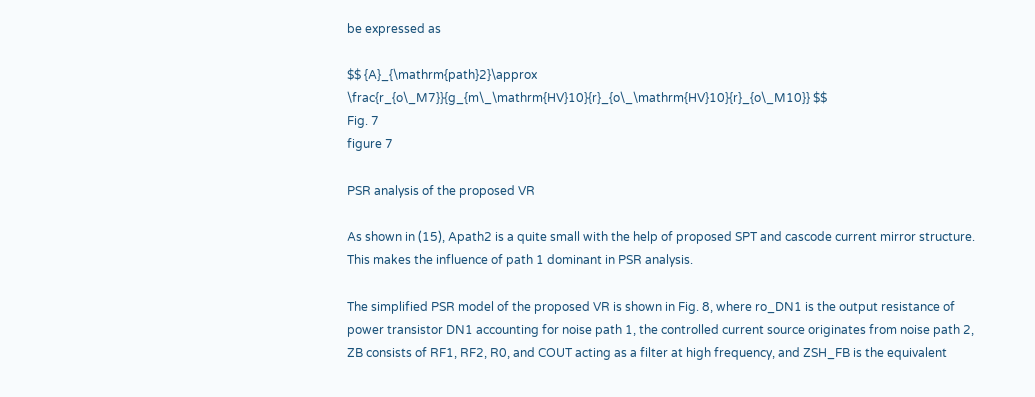be expressed as

$$ {A}_{\mathrm{path}2}\approx \frac{r_{o\_M7}}{g_{m\_\mathrm{HV}10}{r}_{o\_\mathrm{HV}10}{r}_{o\_M10}} $$
Fig. 7
figure 7

PSR analysis of the proposed VR

As shown in (15), Apath2 is a quite small with the help of proposed SPT and cascode current mirror structure. This makes the influence of path 1 dominant in PSR analysis.

The simplified PSR model of the proposed VR is shown in Fig. 8, where ro_DN1 is the output resistance of power transistor DN1 accounting for noise path 1, the controlled current source originates from noise path 2, ZB consists of RF1, RF2, R0, and COUT acting as a filter at high frequency, and ZSH_FB is the equivalent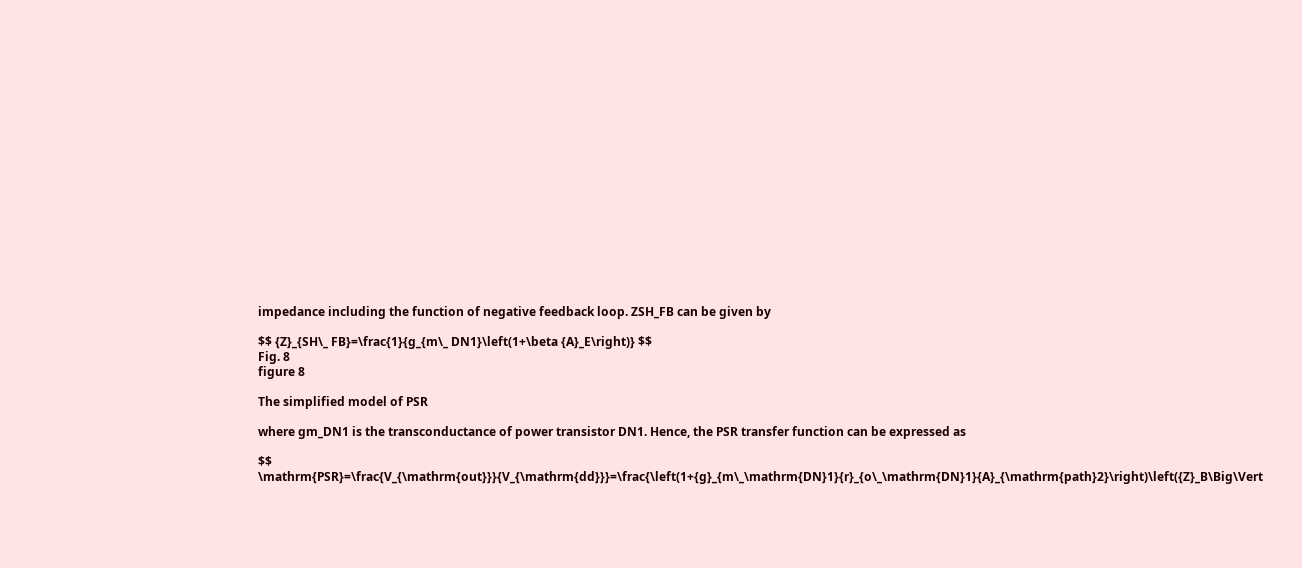impedance including the function of negative feedback loop. ZSH_FB can be given by

$$ {Z}_{SH\_ FB}=\frac{1}{g_{m\_ DN1}\left(1+\beta {A}_E\right)} $$
Fig. 8
figure 8

The simplified model of PSR

where gm_DN1 is the transconductance of power transistor DN1. Hence, the PSR transfer function can be expressed as

$$ \mathrm{PSR}=\frac{V_{\mathrm{out}}}{V_{\mathrm{dd}}}=\frac{\left(1+{g}_{m\_\mathrm{DN}1}{r}_{o\_\mathrm{DN}1}{A}_{\mathrm{path}2}\right)\left({Z}_B\Big\Vert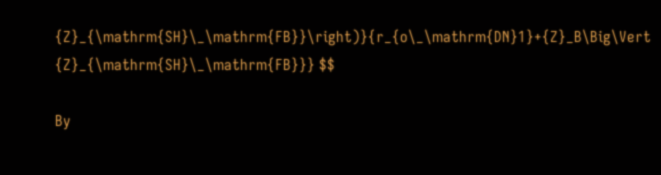{Z}_{\mathrm{SH}\_\mathrm{FB}}\right)}{r_{o\_\mathrm{DN}1}+{Z}_B\Big\Vert {Z}_{\mathrm{SH}\_\mathrm{FB}}} $$

By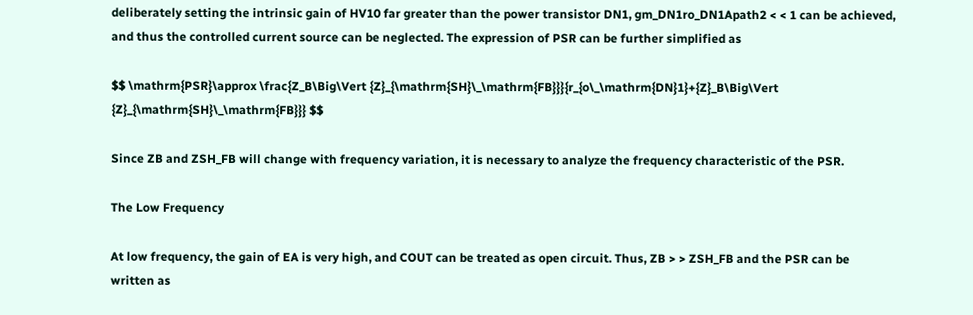deliberately setting the intrinsic gain of HV10 far greater than the power transistor DN1, gm_DN1ro_DN1Apath2 < < 1 can be achieved, and thus the controlled current source can be neglected. The expression of PSR can be further simplified as

$$ \mathrm{PSR}\approx \frac{Z_B\Big\Vert {Z}_{\mathrm{SH}\_\mathrm{FB}}}{r_{o\_\mathrm{DN}1}+{Z}_B\Big\Vert {Z}_{\mathrm{SH}\_\mathrm{FB}}} $$

Since ZB and ZSH_FB will change with frequency variation, it is necessary to analyze the frequency characteristic of the PSR.

The Low Frequency

At low frequency, the gain of EA is very high, and COUT can be treated as open circuit. Thus, ZB > > ZSH_FB and the PSR can be written as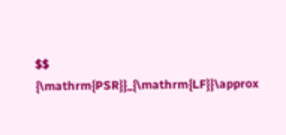$$ {\mathrm{PSR}}_{\mathrm{LF}}\approx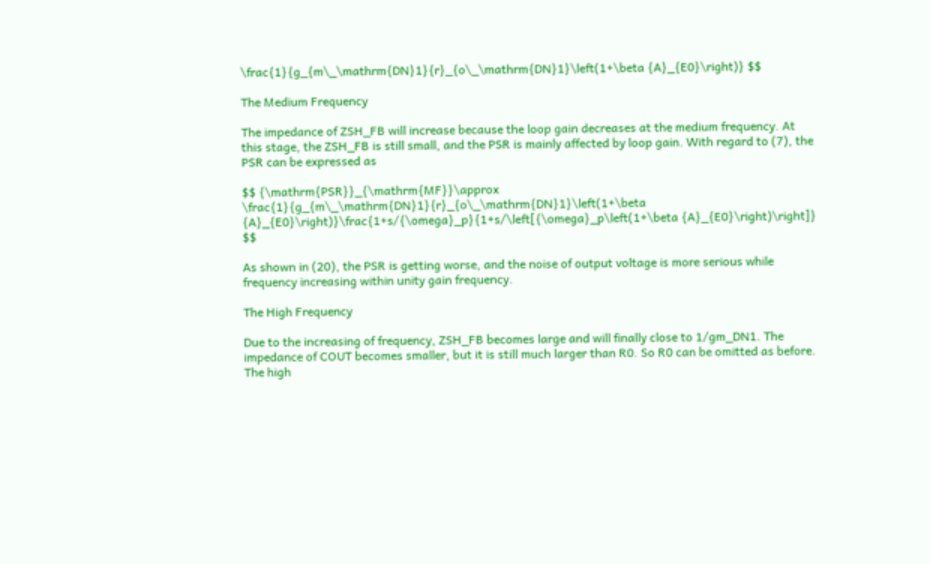\frac{1}{g_{m\_\mathrm{DN}1}{r}_{o\_\mathrm{DN}1}\left(1+\beta {A}_{E0}\right)} $$

The Medium Frequency

The impedance of ZSH_FB will increase because the loop gain decreases at the medium frequency. At this stage, the ZSH_FB is still small, and the PSR is mainly affected by loop gain. With regard to (7), the PSR can be expressed as

$$ {\mathrm{PSR}}_{\mathrm{MF}}\approx \frac{1}{g_{m\_\mathrm{DN}1}{r}_{o\_\mathrm{DN}1}\left(1+\beta {A}_{E0}\right)}\frac{1+s/{\omega}_p}{1+s/\left[{\omega}_p\left(1+\beta {A}_{E0}\right)\right]} $$

As shown in (20), the PSR is getting worse, and the noise of output voltage is more serious while frequency increasing within unity gain frequency.

The High Frequency

Due to the increasing of frequency, ZSH_FB becomes large and will finally close to 1/gm_DN1. The impedance of COUT becomes smaller, but it is still much larger than R0. So R0 can be omitted as before. The high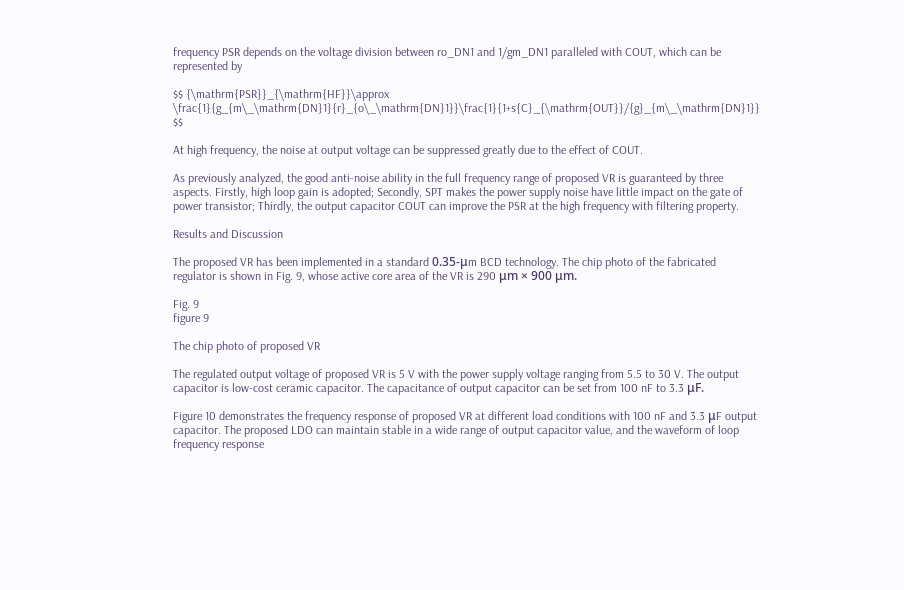frequency PSR depends on the voltage division between ro_DN1 and 1/gm_DN1 paralleled with COUT, which can be represented by

$$ {\mathrm{PSR}}_{\mathrm{HF}}\approx \frac{1}{g_{m\_\mathrm{DN}1}{r}_{o\_\mathrm{DN}1}}\frac{1}{1+s{C}_{\mathrm{OUT}}/{g}_{m\_\mathrm{DN}1}} $$

At high frequency, the noise at output voltage can be suppressed greatly due to the effect of COUT.

As previously analyzed, the good anti-noise ability in the full frequency range of proposed VR is guaranteed by three aspects. Firstly, high loop gain is adopted; Secondly, SPT makes the power supply noise have little impact on the gate of power transistor; Thirdly, the output capacitor COUT can improve the PSR at the high frequency with filtering property.

Results and Discussion

The proposed VR has been implemented in a standard 0.35-μm BCD technology. The chip photo of the fabricated regulator is shown in Fig. 9, whose active core area of the VR is 290 μm × 900 μm.

Fig. 9
figure 9

The chip photo of proposed VR

The regulated output voltage of proposed VR is 5 V with the power supply voltage ranging from 5.5 to 30 V. The output capacitor is low-cost ceramic capacitor. The capacitance of output capacitor can be set from 100 nF to 3.3 μF.

Figure 10 demonstrates the frequency response of proposed VR at different load conditions with 100 nF and 3.3 μF output capacitor. The proposed LDO can maintain stable in a wide range of output capacitor value, and the waveform of loop frequency response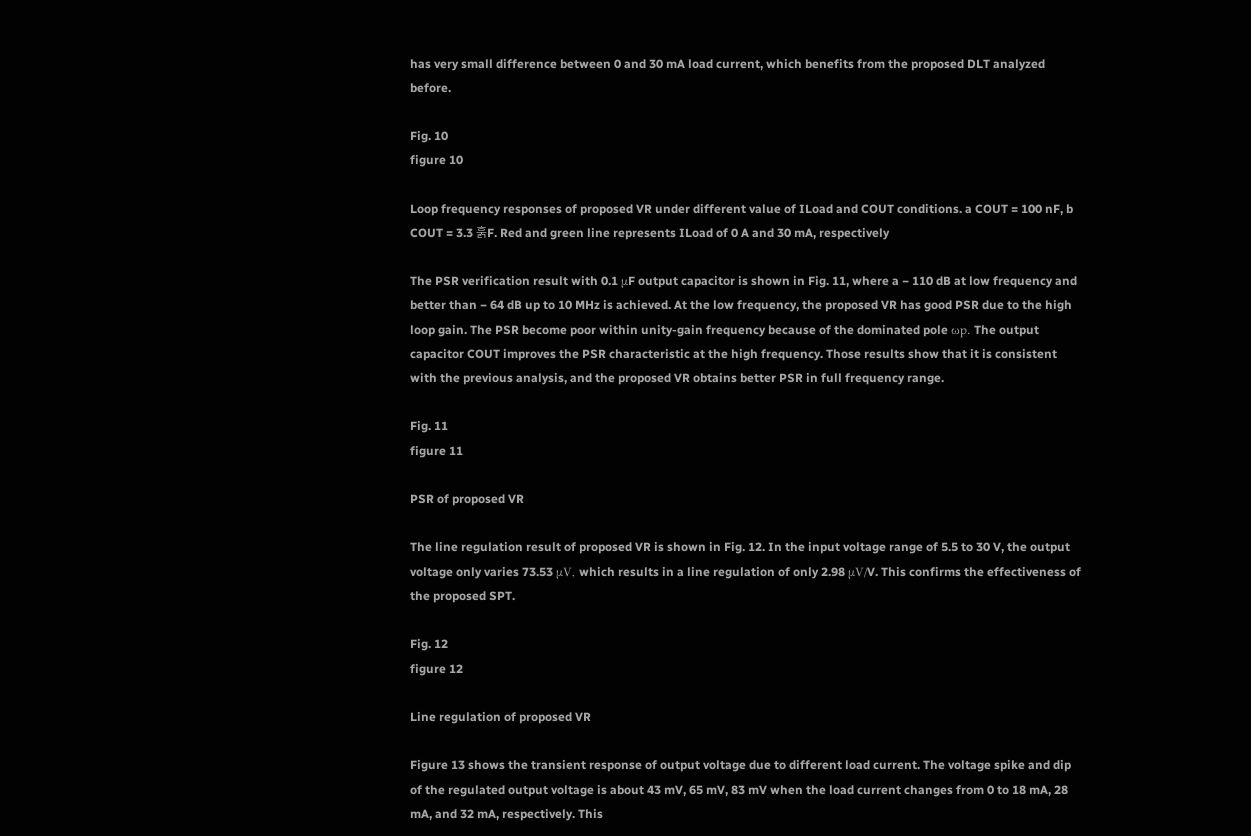has very small difference between 0 and 30 mA load current, which benefits from the proposed DLT analyzed before.

Fig. 10
figure 10

Loop frequency responses of proposed VR under different value of ILoad and COUT conditions. a COUT = 100 nF, b COUT = 3.3 훍F. Red and green line represents ILoad of 0 A and 30 mA, respectively

The PSR verification result with 0.1 μF output capacitor is shown in Fig. 11, where a − 110 dB at low frequency and better than − 64 dB up to 10 MHz is achieved. At the low frequency, the proposed VR has good PSR due to the high loop gain. The PSR become poor within unity-gain frequency because of the dominated pole ωp. The output capacitor COUT improves the PSR characteristic at the high frequency. Those results show that it is consistent with the previous analysis, and the proposed VR obtains better PSR in full frequency range.

Fig. 11
figure 11

PSR of proposed VR

The line regulation result of proposed VR is shown in Fig. 12. In the input voltage range of 5.5 to 30 V, the output voltage only varies 73.53 μV, which results in a line regulation of only 2.98 μV/V. This confirms the effectiveness of the proposed SPT.

Fig. 12
figure 12

Line regulation of proposed VR

Figure 13 shows the transient response of output voltage due to different load current. The voltage spike and dip of the regulated output voltage is about 43 mV, 65 mV, 83 mV when the load current changes from 0 to 18 mA, 28 mA, and 32 mA, respectively. This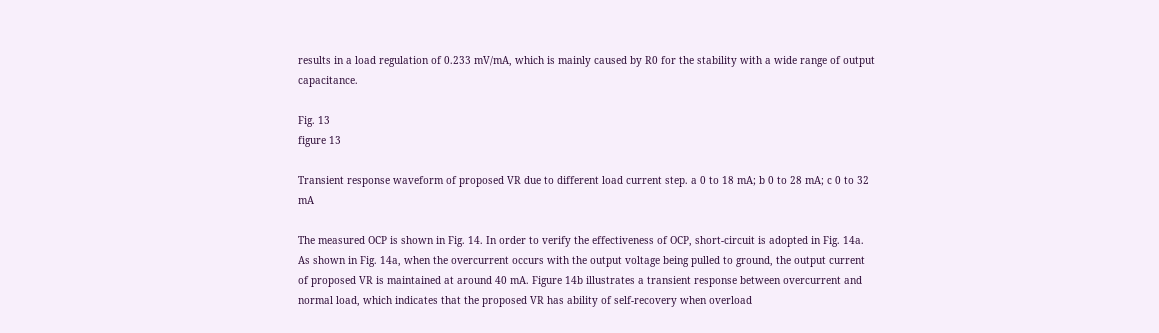results in a load regulation of 0.233 mV/mA, which is mainly caused by R0 for the stability with a wide range of output capacitance.

Fig. 13
figure 13

Transient response waveform of proposed VR due to different load current step. a 0 to 18 mA; b 0 to 28 mA; c 0 to 32 mA

The measured OCP is shown in Fig. 14. In order to verify the effectiveness of OCP, short-circuit is adopted in Fig. 14a. As shown in Fig. 14a, when the overcurrent occurs with the output voltage being pulled to ground, the output current of proposed VR is maintained at around 40 mA. Figure 14b illustrates a transient response between overcurrent and normal load, which indicates that the proposed VR has ability of self-recovery when overload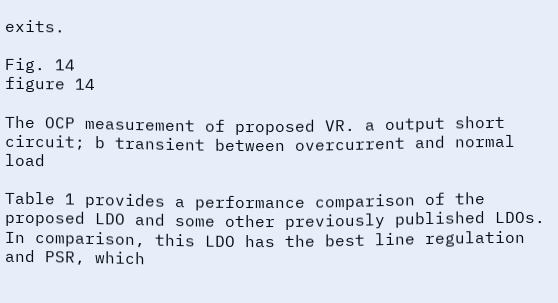exits.

Fig. 14
figure 14

The OCP measurement of proposed VR. a output short circuit; b transient between overcurrent and normal load

Table 1 provides a performance comparison of the proposed LDO and some other previously published LDOs. In comparison, this LDO has the best line regulation and PSR, which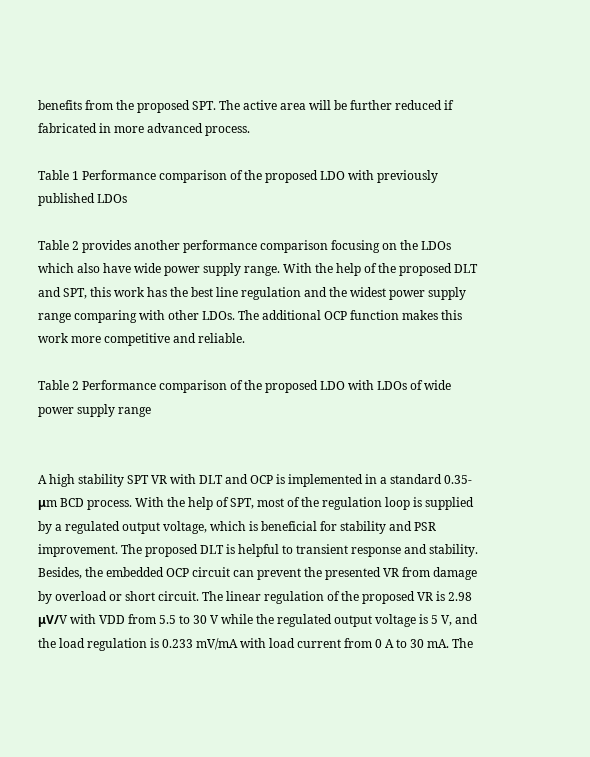benefits from the proposed SPT. The active area will be further reduced if fabricated in more advanced process.

Table 1 Performance comparison of the proposed LDO with previously published LDOs

Table 2 provides another performance comparison focusing on the LDOs which also have wide power supply range. With the help of the proposed DLT and SPT, this work has the best line regulation and the widest power supply range comparing with other LDOs. The additional OCP function makes this work more competitive and reliable.

Table 2 Performance comparison of the proposed LDO with LDOs of wide power supply range


A high stability SPT VR with DLT and OCP is implemented in a standard 0.35-μm BCD process. With the help of SPT, most of the regulation loop is supplied by a regulated output voltage, which is beneficial for stability and PSR improvement. The proposed DLT is helpful to transient response and stability. Besides, the embedded OCP circuit can prevent the presented VR from damage by overload or short circuit. The linear regulation of the proposed VR is 2.98 μV/V with VDD from 5.5 to 30 V while the regulated output voltage is 5 V, and the load regulation is 0.233 mV/mA with load current from 0 A to 30 mA. The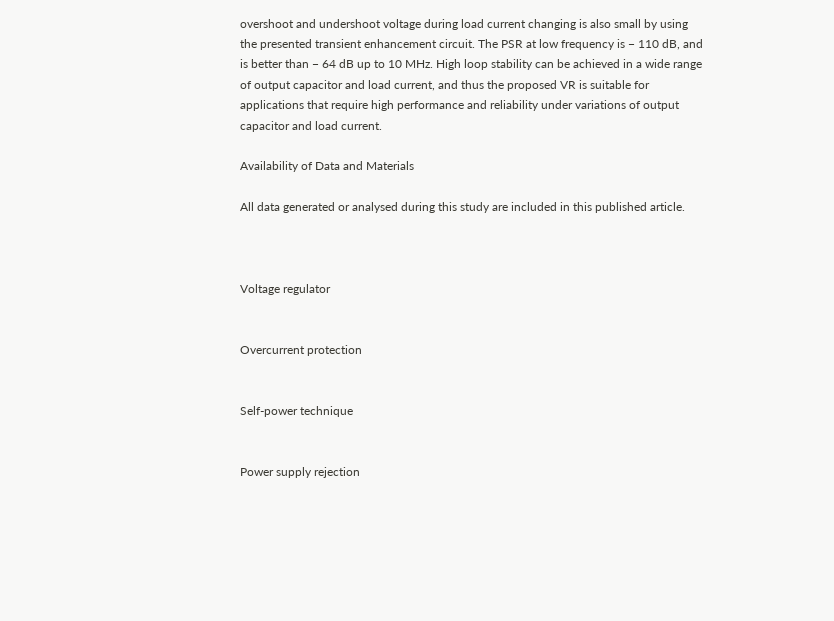overshoot and undershoot voltage during load current changing is also small by using the presented transient enhancement circuit. The PSR at low frequency is − 110 dB, and is better than − 64 dB up to 10 MHz. High loop stability can be achieved in a wide range of output capacitor and load current, and thus the proposed VR is suitable for applications that require high performance and reliability under variations of output capacitor and load current.

Availability of Data and Materials

All data generated or analysed during this study are included in this published article.



Voltage regulator


Overcurrent protection


Self-power technique


Power supply rejection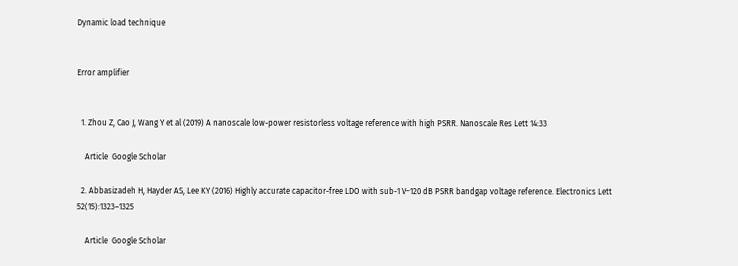Dynamic load technique


Error amplifier


  1. Zhou Z, Cao J, Wang Y et al (2019) A nanoscale low-power resistorless voltage reference with high PSRR. Nanoscale Res Lett 14:33

    Article  Google Scholar

  2. Abbasizadeh H, Hayder AS, Lee KY (2016) Highly accurate capacitor-free LDO with sub-1 V−120 dB PSRR bandgap voltage reference. Electronics Lett 52(15):1323–1325

    Article  Google Scholar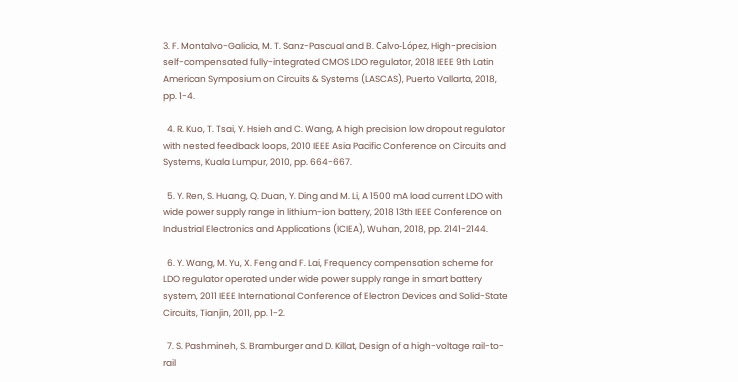3. F. Montalvo-Galicia, M. T. Sanz-Pascual and B. Calvo-López, High-precision self-compensated fully-integrated CMOS LDO regulator, 2018 IEEE 9th Latin American Symposium on Circuits & Systems (LASCAS), Puerto Vallarta, 2018, pp. 1-4.

  4. R. Kuo, T. Tsai, Y. Hsieh and C. Wang, A high precision low dropout regulator with nested feedback loops, 2010 IEEE Asia Pacific Conference on Circuits and Systems, Kuala Lumpur, 2010, pp. 664-667.

  5. Y. Ren, S. Huang, Q. Duan, Y. Ding and M. Li, A 1500 mA load current LDO with wide power supply range in lithium-ion battery, 2018 13th IEEE Conference on Industrial Electronics and Applications (ICIEA), Wuhan, 2018, pp. 2141-2144.

  6. Y. Wang, M. Yu, X. Feng and F. Lai, Frequency compensation scheme for LDO regulator operated under wide power supply range in smart battery system, 2011 IEEE International Conference of Electron Devices and Solid-State Circuits, Tianjin, 2011, pp. 1-2.

  7. S. Pashmineh, S. Bramburger and D. Killat, Design of a high-voltage rail-to-rail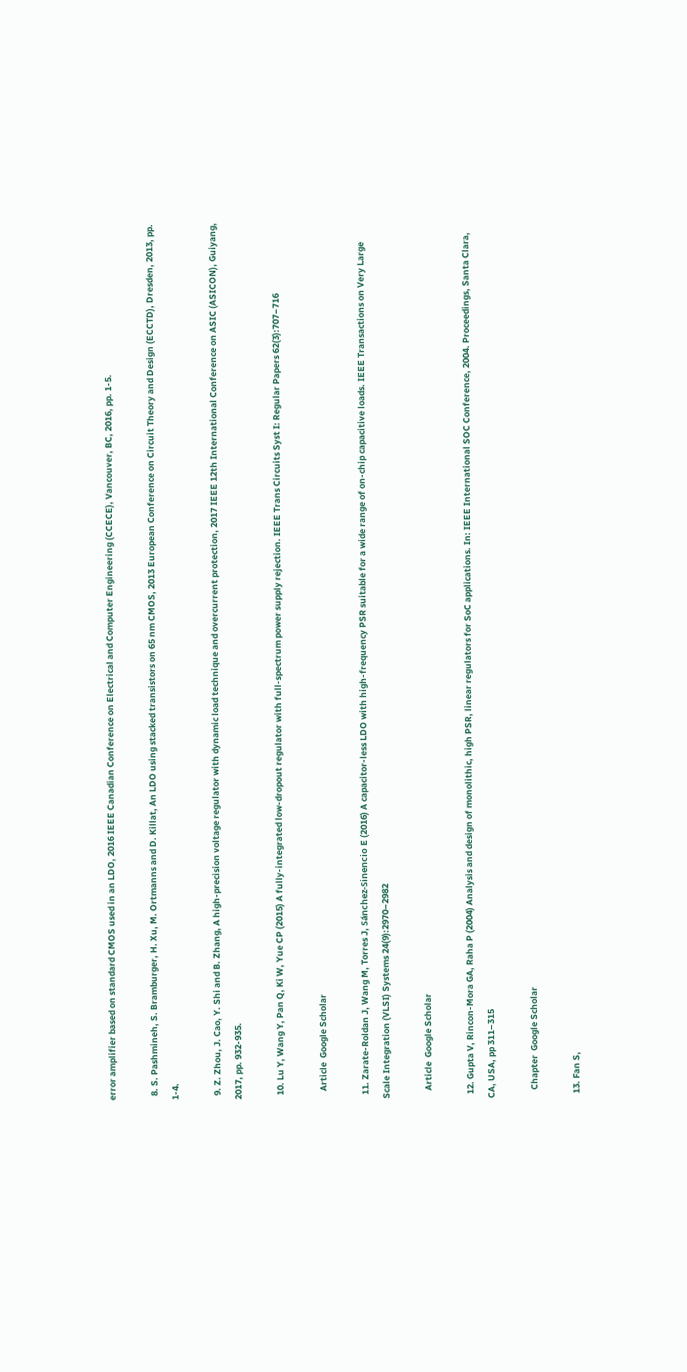error amplifier based on standard CMOS used in an LDO, 2016 IEEE Canadian Conference on Electrical and Computer Engineering (CCECE), Vancouver, BC, 2016, pp. 1-5.

  8. S. Pashmineh, S. Bramburger, H. Xu, M. Ortmanns and D. Killat, An LDO using stacked transistors on 65 nm CMOS, 2013 European Conference on Circuit Theory and Design (ECCTD), Dresden, 2013, pp. 1-4.

  9. Z. Zhou, J. Cao, Y. Shi and B. Zhang, A high-precision voltage regulator with dynamic load technique and overcurrent protection, 2017 IEEE 12th International Conference on ASIC (ASICON), Guiyang, 2017, pp. 932-935.

  10. Lu Y, Wang Y, Pan Q, Ki W, Yue CP (2015) A fully-integrated low-dropout regulator with full-spectrum power supply rejection. IEEE Trans Circuits Syst I: Regular Papers 62(3):707–716

    Article  Google Scholar

  11. Zarate-Roldan J, Wang M, Torres J, Sánchez-Sinencio E (2016) A capacitor-less LDO with high-frequency PSR suitable for a wide range of on-chip capacitive loads. IEEE Transactions on Very Large Scale Integration (VLSI) Systems 24(9):2970–2982

    Article  Google Scholar

  12. Gupta V, Rincon-Mora GA, Raha P (2004) Analysis and design of monolithic, high PSR, linear regulators for SoC applications. In: IEEE International SOC Conference, 2004. Proceedings, Santa Clara, CA, USA, pp 311–315

    Chapter  Google Scholar

  13. Fan S,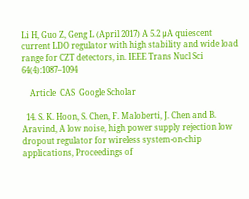Li H, Guo Z, Geng L (April 2017) A 5.2 μA quiescent current LDO regulator with high stability and wide load range for CZT detectors, in. IEEE Trans Nucl Sci 64(4):1087–1094

    Article  CAS  Google Scholar

  14. S. K. Hoon, S. Chen, F. Maloberti, J. Chen and B. Aravind, A low noise, high power supply rejection low dropout regulator for wireless system-on-chip applications, Proceedings of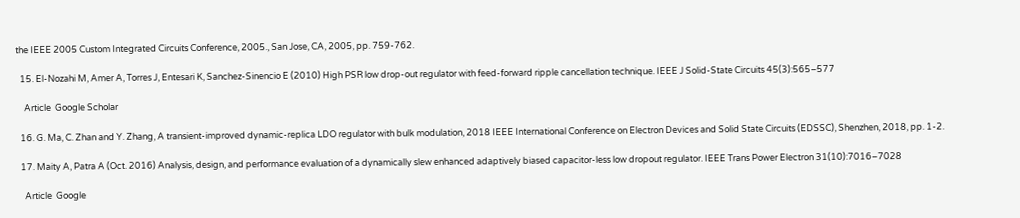the IEEE 2005 Custom Integrated Circuits Conference, 2005., San Jose, CA, 2005, pp. 759-762.

  15. El-Nozahi M, Amer A, Torres J, Entesari K, Sanchez-Sinencio E (2010) High PSR low drop-out regulator with feed-forward ripple cancellation technique. IEEE J Solid-State Circuits 45(3):565–577

    Article  Google Scholar

  16. G. Ma, C. Zhan and Y. Zhang, A transient-improved dynamic-replica LDO regulator with bulk modulation, 2018 IEEE International Conference on Electron Devices and Solid State Circuits (EDSSC), Shenzhen, 2018, pp. 1-2.

  17. Maity A, Patra A (Oct. 2016) Analysis, design, and performance evaluation of a dynamically slew enhanced adaptively biased capacitor-less low dropout regulator. IEEE Trans Power Electron 31(10):7016–7028

    Article  Google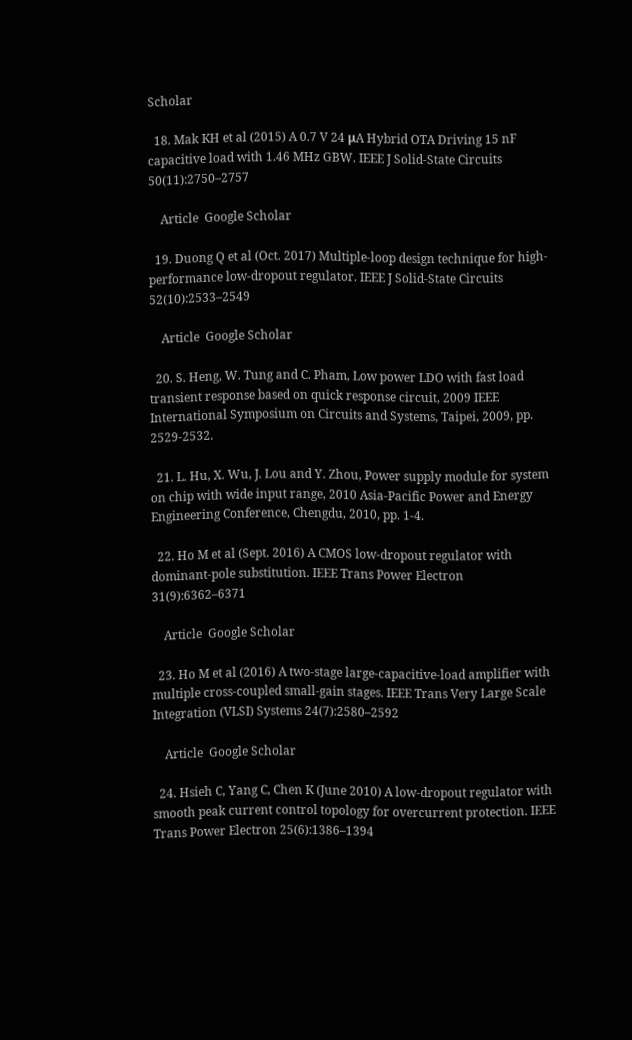Scholar

  18. Mak KH et al (2015) A 0.7 V 24 μA Hybrid OTA Driving 15 nF capacitive load with 1.46 MHz GBW. IEEE J Solid-State Circuits 50(11):2750–2757

    Article  Google Scholar

  19. Duong Q et al (Oct. 2017) Multiple-loop design technique for high-performance low-dropout regulator. IEEE J Solid-State Circuits 52(10):2533–2549

    Article  Google Scholar

  20. S. Heng, W. Tung and C. Pham, Low power LDO with fast load transient response based on quick response circuit, 2009 IEEE International Symposium on Circuits and Systems, Taipei, 2009, pp. 2529-2532.

  21. L. Hu, X. Wu, J. Lou and Y. Zhou, Power supply module for system on chip with wide input range, 2010 Asia-Pacific Power and Energy Engineering Conference, Chengdu, 2010, pp. 1-4.

  22. Ho M et al (Sept. 2016) A CMOS low-dropout regulator with dominant-pole substitution. IEEE Trans Power Electron 31(9):6362–6371

    Article  Google Scholar

  23. Ho M et al (2016) A two-stage large-capacitive-load amplifier with multiple cross-coupled small-gain stages. IEEE Trans Very Large Scale Integration (VLSI) Systems 24(7):2580–2592

    Article  Google Scholar

  24. Hsieh C, Yang C, Chen K (June 2010) A low-dropout regulator with smooth peak current control topology for overcurrent protection. IEEE Trans Power Electron 25(6):1386–1394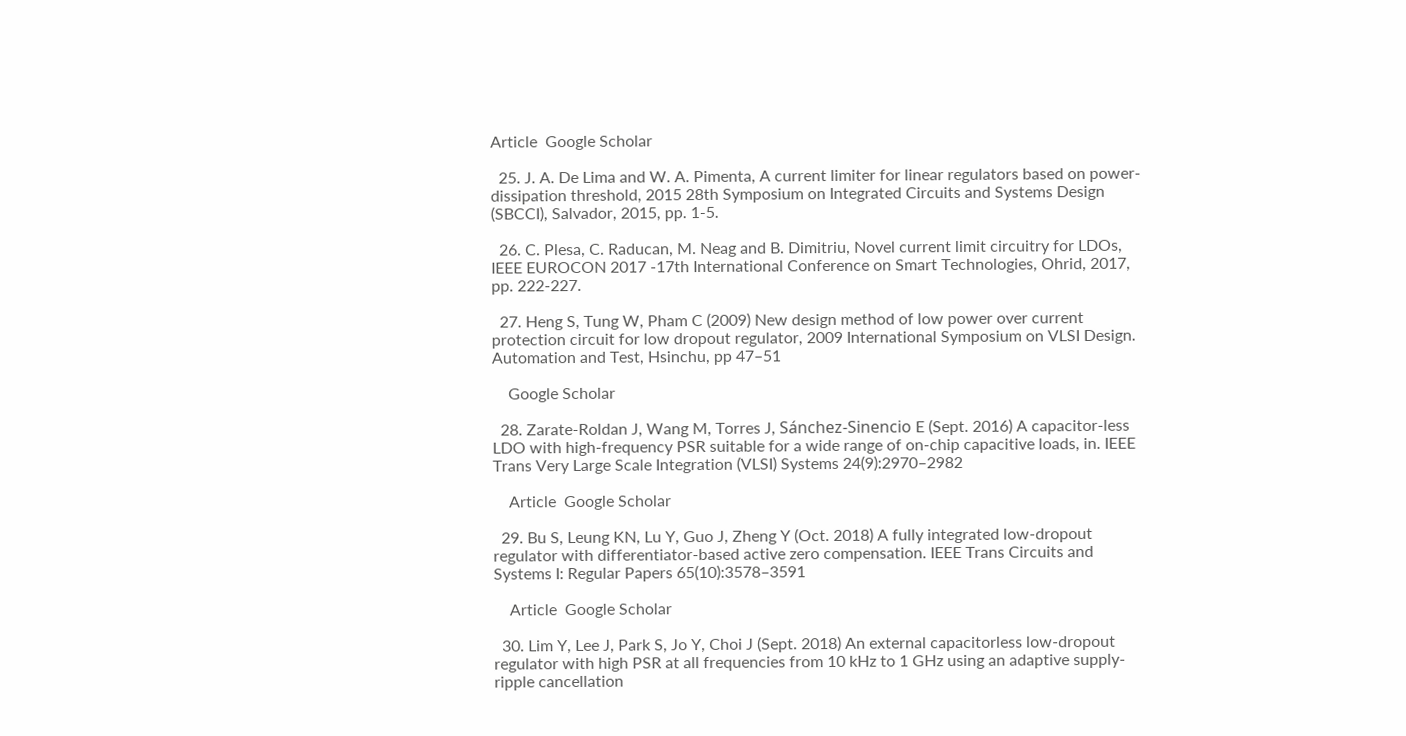Article  Google Scholar

  25. J. A. De Lima and W. A. Pimenta, A current limiter for linear regulators based on power-dissipation threshold, 2015 28th Symposium on Integrated Circuits and Systems Design (SBCCI), Salvador, 2015, pp. 1-5.

  26. C. Plesa, C. Raducan, M. Neag and B. Dimitriu, Novel current limit circuitry for LDOs, IEEE EUROCON 2017 -17th International Conference on Smart Technologies, Ohrid, 2017, pp. 222-227.

  27. Heng S, Tung W, Pham C (2009) New design method of low power over current protection circuit for low dropout regulator, 2009 International Symposium on VLSI Design. Automation and Test, Hsinchu, pp 47–51

    Google Scholar

  28. Zarate-Roldan J, Wang M, Torres J, Sánchez-Sinencio E (Sept. 2016) A capacitor-less LDO with high-frequency PSR suitable for a wide range of on-chip capacitive loads, in. IEEE Trans Very Large Scale Integration (VLSI) Systems 24(9):2970–2982

    Article  Google Scholar

  29. Bu S, Leung KN, Lu Y, Guo J, Zheng Y (Oct. 2018) A fully integrated low-dropout regulator with differentiator-based active zero compensation. IEEE Trans Circuits and Systems I: Regular Papers 65(10):3578–3591

    Article  Google Scholar

  30. Lim Y, Lee J, Park S, Jo Y, Choi J (Sept. 2018) An external capacitorless low-dropout regulator with high PSR at all frequencies from 10 kHz to 1 GHz using an adaptive supply-ripple cancellation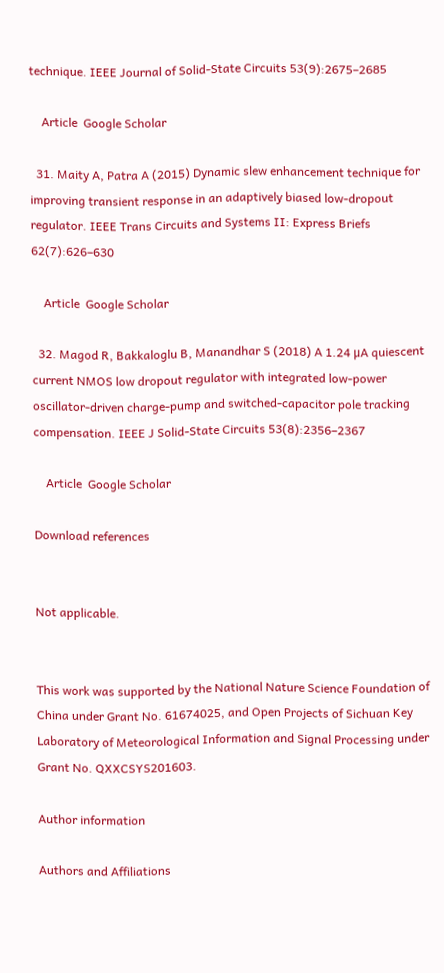technique. IEEE Journal of Solid-State Circuits 53(9):2675–2685

    Article  Google Scholar

  31. Maity A, Patra A (2015) Dynamic slew enhancement technique for improving transient response in an adaptively biased low-dropout regulator. IEEE Trans Circuits and Systems II: Express Briefs 62(7):626–630

    Article  Google Scholar

  32. Magod R, Bakkaloglu B, Manandhar S (2018) A 1.24 μA quiescent current NMOS low dropout regulator with integrated low-power oscillator-driven charge-pump and switched-capacitor pole tracking compensation. IEEE J Solid-State Circuits 53(8):2356–2367

    Article  Google Scholar

Download references


Not applicable.


This work was supported by the National Nature Science Foundation of China under Grant No. 61674025, and Open Projects of Sichuan Key Laboratory of Meteorological Information and Signal Processing under Grant No. QXXCSYS201603.

Author information

Authors and Affiliations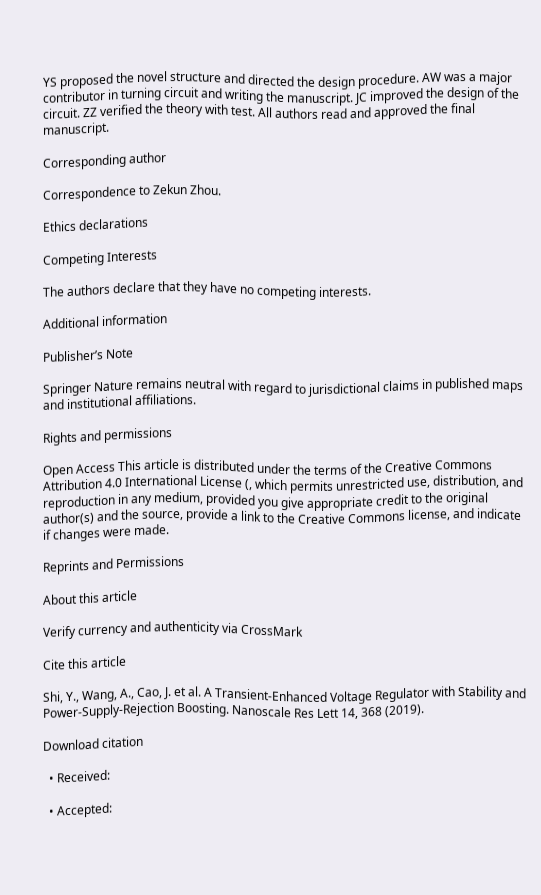YS proposed the novel structure and directed the design procedure. AW was a major contributor in turning circuit and writing the manuscript. JC improved the design of the circuit. ZZ verified the theory with test. All authors read and approved the final manuscript.

Corresponding author

Correspondence to Zekun Zhou.

Ethics declarations

Competing Interests

The authors declare that they have no competing interests.

Additional information

Publisher’s Note

Springer Nature remains neutral with regard to jurisdictional claims in published maps and institutional affiliations.

Rights and permissions

Open Access This article is distributed under the terms of the Creative Commons Attribution 4.0 International License (, which permits unrestricted use, distribution, and reproduction in any medium, provided you give appropriate credit to the original author(s) and the source, provide a link to the Creative Commons license, and indicate if changes were made.

Reprints and Permissions

About this article

Verify currency and authenticity via CrossMark

Cite this article

Shi, Y., Wang, A., Cao, J. et al. A Transient-Enhanced Voltage Regulator with Stability and Power-Supply-Rejection Boosting. Nanoscale Res Lett 14, 368 (2019).

Download citation

  • Received:

  • Accepted: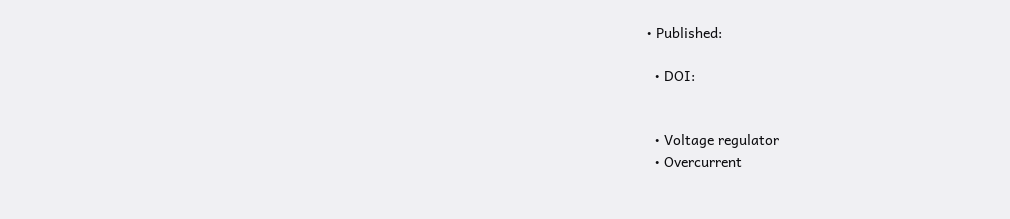• Published:

  • DOI:


  • Voltage regulator
  • Overcurrent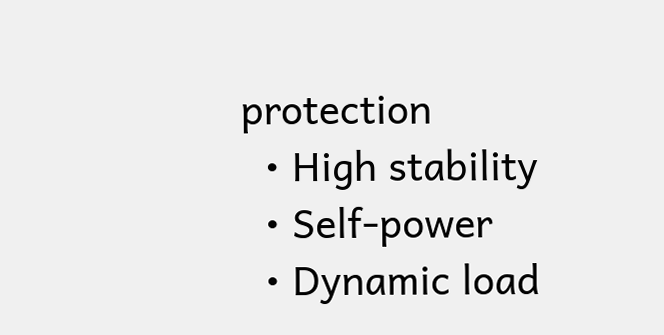protection
  • High stability
  • Self-power
  • Dynamic load